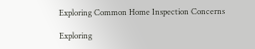Exploring Common Home Inspection Concerns

Exploring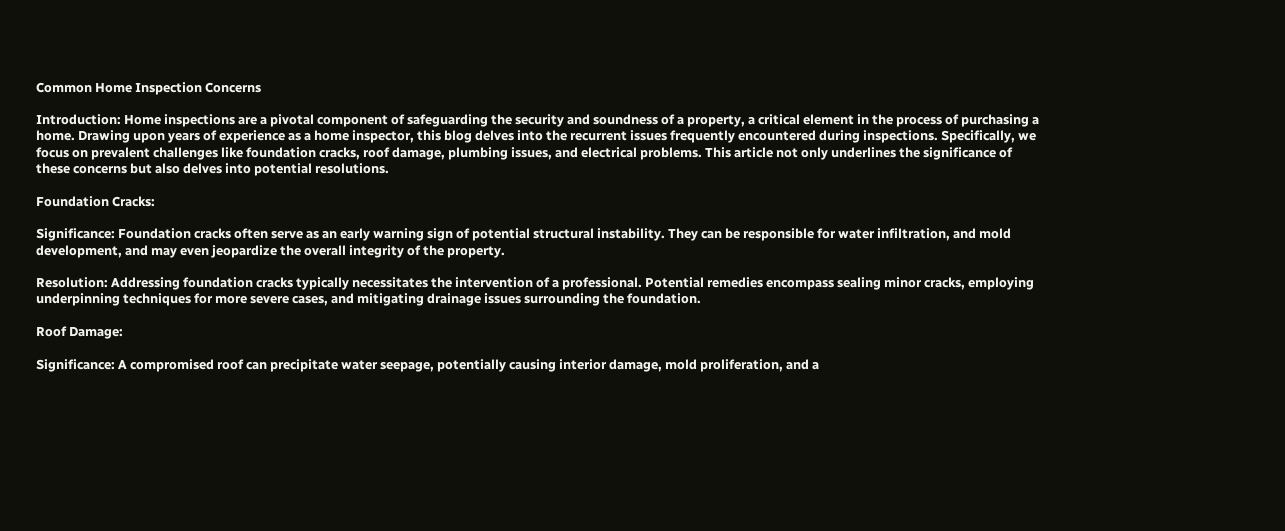Common Home Inspection Concerns

Introduction: Home inspections are a pivotal component of safeguarding the security and soundness of a property, a critical element in the process of purchasing a home. Drawing upon years of experience as a home inspector, this blog delves into the recurrent issues frequently encountered during inspections. Specifically, we focus on prevalent challenges like foundation cracks, roof damage, plumbing issues, and electrical problems. This article not only underlines the significance of these concerns but also delves into potential resolutions.

Foundation Cracks:

Significance: Foundation cracks often serve as an early warning sign of potential structural instability. They can be responsible for water infiltration, and mold development, and may even jeopardize the overall integrity of the property.

Resolution: Addressing foundation cracks typically necessitates the intervention of a professional. Potential remedies encompass sealing minor cracks, employing underpinning techniques for more severe cases, and mitigating drainage issues surrounding the foundation.

Roof Damage:

Significance: A compromised roof can precipitate water seepage, potentially causing interior damage, mold proliferation, and a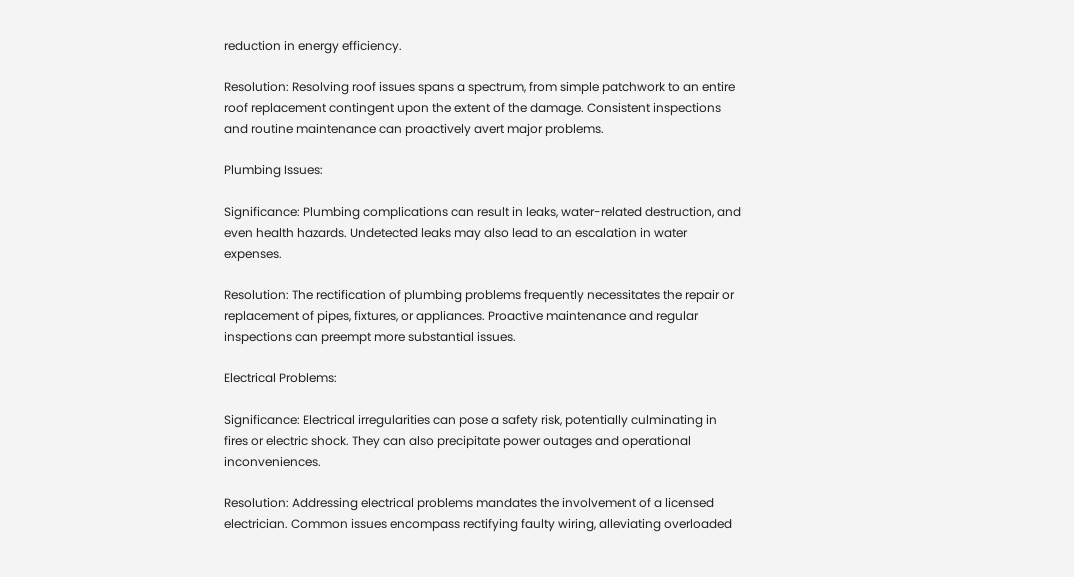reduction in energy efficiency.

Resolution: Resolving roof issues spans a spectrum, from simple patchwork to an entire roof replacement contingent upon the extent of the damage. Consistent inspections and routine maintenance can proactively avert major problems.

Plumbing Issues:

Significance: Plumbing complications can result in leaks, water-related destruction, and even health hazards. Undetected leaks may also lead to an escalation in water expenses.

Resolution: The rectification of plumbing problems frequently necessitates the repair or replacement of pipes, fixtures, or appliances. Proactive maintenance and regular inspections can preempt more substantial issues.

Electrical Problems:

Significance: Electrical irregularities can pose a safety risk, potentially culminating in fires or electric shock. They can also precipitate power outages and operational inconveniences.

Resolution: Addressing electrical problems mandates the involvement of a licensed electrician. Common issues encompass rectifying faulty wiring, alleviating overloaded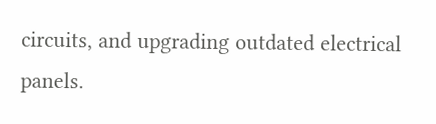circuits, and upgrading outdated electrical panels.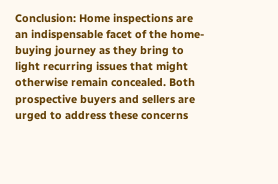Conclusion: Home inspections are an indispensable facet of the home-buying journey as they bring to light recurring issues that might otherwise remain concealed. Both prospective buyers and sellers are urged to address these concerns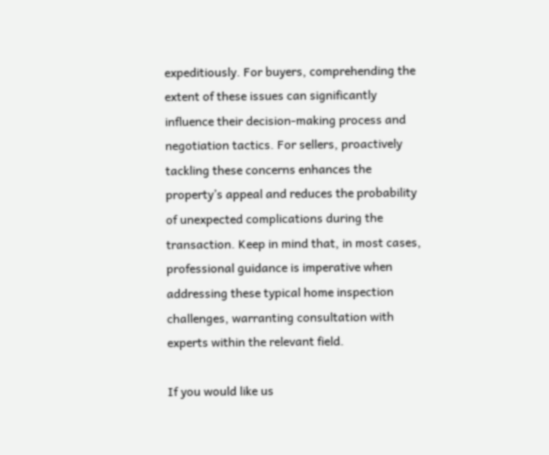expeditiously. For buyers, comprehending the extent of these issues can significantly influence their decision-making process and negotiation tactics. For sellers, proactively tackling these concerns enhances the property’s appeal and reduces the probability of unexpected complications during the transaction. Keep in mind that, in most cases, professional guidance is imperative when addressing these typical home inspection challenges, warranting consultation with experts within the relevant field.

If you would like us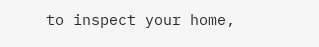to inspect your home,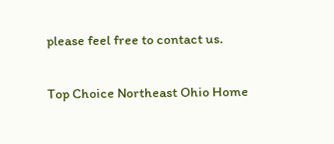please feel free to contact us.

Top Choice Northeast Ohio Home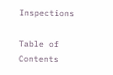Inspections

Table of Contents